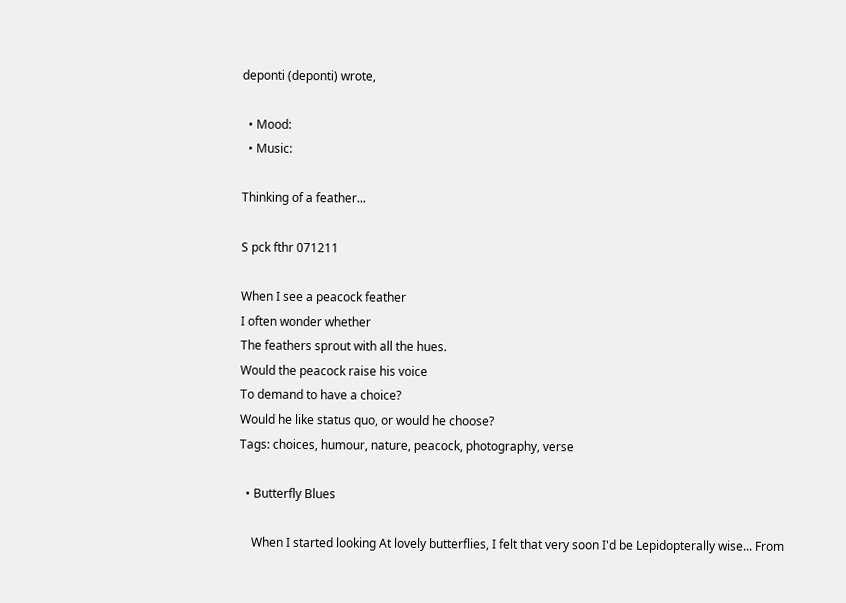deponti (deponti) wrote,

  • Mood:
  • Music:

Thinking of a feather...

S pck fthr 071211

When I see a peacock feather
I often wonder whether
The feathers sprout with all the hues.
Would the peacock raise his voice
To demand to have a choice?
Would he like status quo, or would he choose?
Tags: choices, humour, nature, peacock, photography, verse

  • Butterfly Blues

    When I started looking At lovely butterflies, I felt that very soon I'd be Lepidopterally wise... From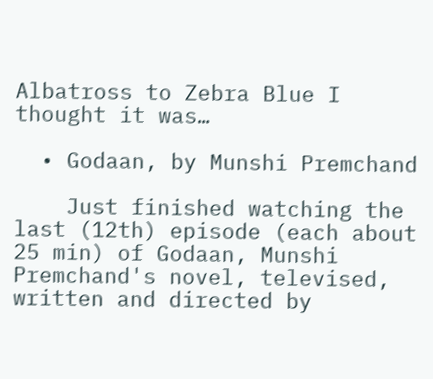Albatross to Zebra Blue I thought it was…

  • Godaan, by Munshi Premchand

    Just finished watching the last (12th) episode (each about 25 min) of Godaan, Munshi Premchand's novel, televised, written and directed by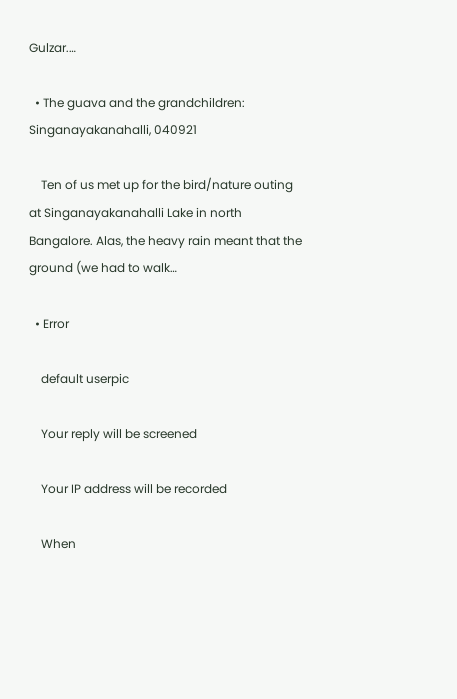Gulzar.…

  • The guava and the grandchildren: Singanayakanahalli, 040921

    Ten of us met up for the bird/nature outing at Singanayakanahalli Lake in north Bangalore. Alas, the heavy rain meant that the ground (we had to walk…

  • Error

    default userpic

    Your reply will be screened

    Your IP address will be recorded

    When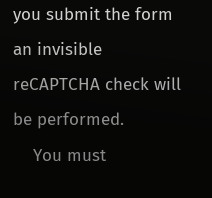you submit the form an invisible reCAPTCHA check will be performed.
    You must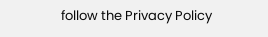follow the Privacy Policy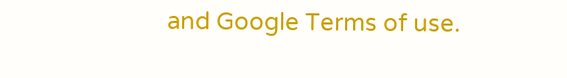and Google Terms of use.